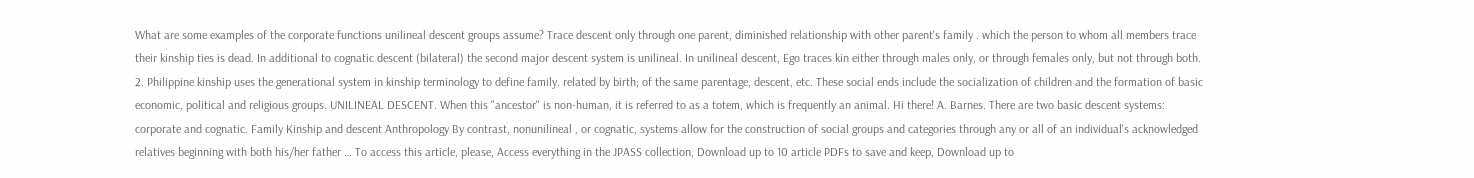What are some examples of the corporate functions unilineal descent groups assume? Trace descent only through one parent, diminished relationship with other parent's family . which the person to whom all members trace their kinship ties is dead. In additional to cognatic descent (bilateral) the second major descent system is unilineal. In unilineal descent, Ego traces kin either through males only, or through females only, but not through both. 2. Philippine kinship uses the generational system in kinship terminology to define family. related by birth; of the same parentage, descent, etc. These social ends include the socialization of children and the formation of basic economic, political and religious groups. UNILINEAL DESCENT. When this "ancestor" is non-human, it is referred to as a totem, which is frequently an animal. Hi there! A. Barnes. There are two basic descent systems: corporate and cognatic. Family Kinship and descent Anthropology By contrast, nonunilineal , or cognatic, systems allow for the construction of social groups and categories through any or all of an individual's acknowledged relatives beginning with both his/her father … To access this article, please, Access everything in the JPASS collection, Download up to 10 article PDFs to save and keep, Download up to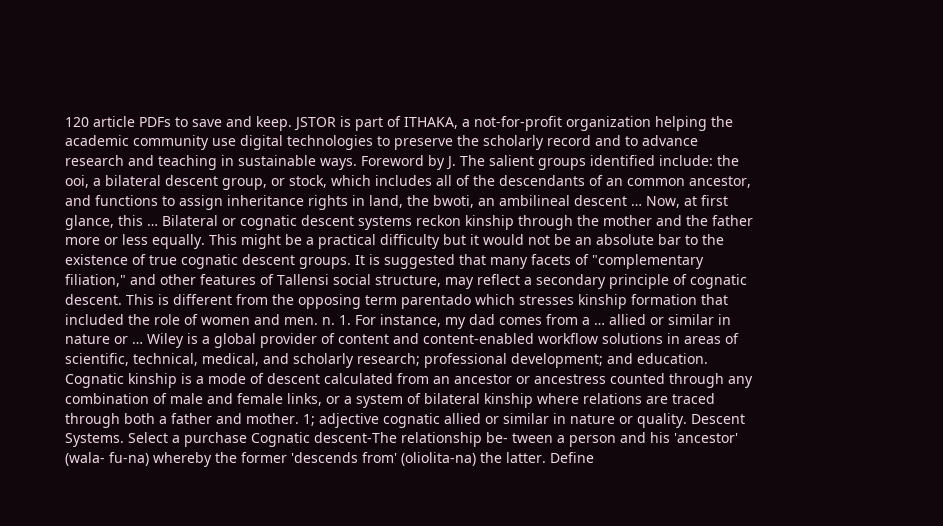120 article PDFs to save and keep. JSTOR is part of ITHAKA, a not-for-profit organization helping the academic community use digital technologies to preserve the scholarly record and to advance research and teaching in sustainable ways. Foreword by J. The salient groups identified include: the ooi, a bilateral descent group, or stock, which includes all of the descendants of an common ancestor, and functions to assign inheritance rights in land, the bwoti, an ambilineal descent … Now, at first glance, this … Bilateral or cognatic descent systems reckon kinship through the mother and the father more or less equally. This might be a practical difficulty but it would not be an absolute bar to the existence of true cognatic descent groups. It is suggested that many facets of "complementary filiation," and other features of Tallensi social structure, may reflect a secondary principle of cognatic descent. This is different from the opposing term parentado which stresses kinship formation that included the role of women and men. n. 1. For instance, my dad comes from a … allied or similar in nature or … Wiley is a global provider of content and content-enabled workflow solutions in areas of scientific, technical, medical, and scholarly research; professional development; and education. Cognatic kinship is a mode of descent calculated from an ancestor or ancestress counted through any combination of male and female links, or a system of bilateral kinship where relations are traced through both a father and mother. 1; adjective cognatic allied or similar in nature or quality. Descent Systems. Select a purchase Cognatic descent-The relationship be- tween a person and his 'ancestor' (wala- fu-na) whereby the former 'descends from' (oliolita-na) the latter. Define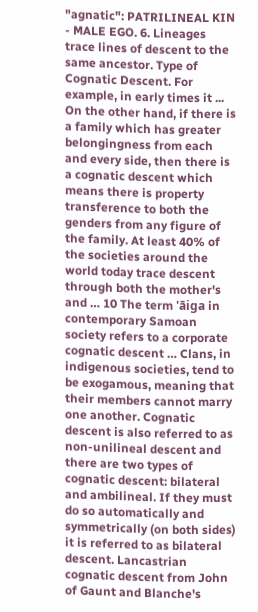"agnatic": PATRILINEAL KIN - MALE EGO. 6. Lineages trace lines of descent to the same ancestor. Type of Cognatic Descent. For example, in early times it ... On the other hand, if there is a family which has greater belongingness from each and every side, then there is a cognatic descent which means there is property transference to both the genders from any figure of the family. At least 40% of the societies around the world today trace descent through both the mother's and … 10 The term 'āiga in contemporary Samoan society refers to a corporate cognatic descent … Clans, in indigenous societies, tend to be exogamous, meaning that their members cannot marry one another. Cognatic descent is also referred to as non-unilineal descent and there are two types of cognatic descent: bilateral and ambilineal. If they must do so automatically and symmetrically (on both sides) it is referred to as bilateral descent. Lancastrian cognatic descent from John of Gaunt and Blanche's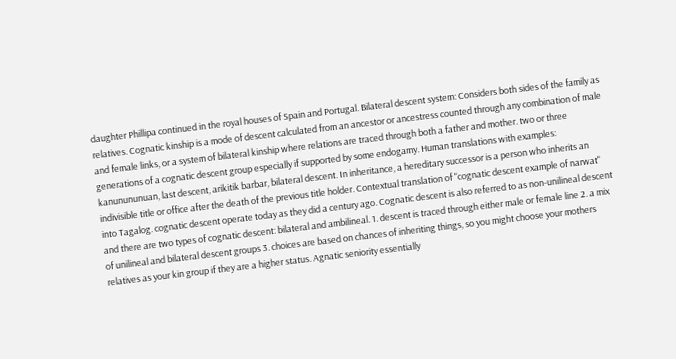daughter Phillipa continued in the royal houses of Spain and Portugal. Bilateral descent system: Considers both sides of the family as relatives. Cognatic kinship is a mode of descent calculated from an ancestor or ancestress counted through any combination of male and female links, or a system of bilateral kinship where relations are traced through both a father and mother. two or three generations of a cognatic descent group especially if supported by some endogamy. Human translations with examples: kanunununuan, last descent, arikitik barbar, bilateral descent. In inheritance, a hereditary successor is a person who inherits an indivisible title or office after the death of the previous title holder. Contextual translation of "cognatic descent example of narwat" into Tagalog. cognatic descent operate today as they did a century ago. Cognatic descent is also referred to as non-unilineal descent and there are two types of cognatic descent: bilateral and ambilineal. 1. descent is traced through either male or female line 2. a mix of unilineal and bilateral descent groups 3. choices are based on chances of inheriting things, so you might choose your mothers relatives as your kin group if they are a higher status. Agnatic seniority essentially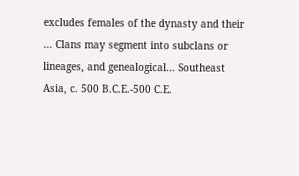excludes females of the dynasty and their … Clans may segment into subclans or lineages, and genealogical… Southeast Asia, c. 500 B.C.E.-500 C.E.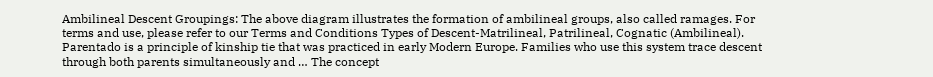Ambilineal Descent Groupings: The above diagram illustrates the formation of ambilineal groups, also called ramages. For terms and use, please refer to our Terms and Conditions Types of Descent-Matrilineal, Patrilineal, Cognatic (Ambilineal). Parentado is a principle of kinship tie that was practiced in early Modern Europe. Families who use this system trace descent through both parents simultaneously and … The concept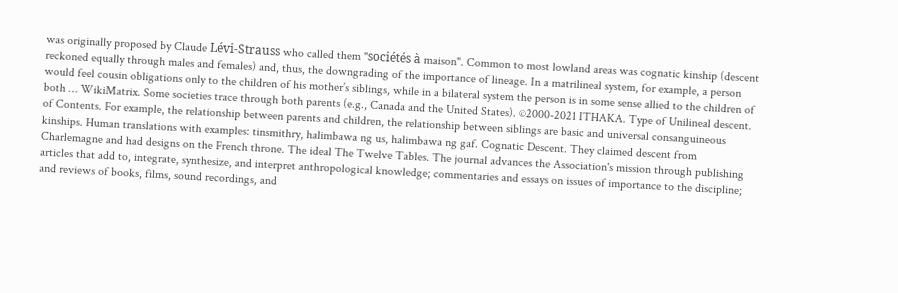was originally proposed by Claude Lévi-Strauss who called them "sociétés à maison". Common to most lowland areas was cognatic kinship (descent reckoned equally through males and females) and, thus, the downgrading of the importance of lineage. In a matrilineal system, for example, a person would feel cousin obligations only to the children of his mother’s siblings, while in a bilateral system the person is in some sense allied to the children of both … WikiMatrix. Some societies trace through both parents (e.g., Canada and the United States). ©2000-2021 ITHAKA. Type of Unilineal descent. of Contents. For example, the relationship between parents and children, the relationship between siblings are basic and universal consanguineous kinships. Human translations with examples: tinsmithry, halimbawa ng us, halimbawa ng gaf. Cognatic Descent. They claimed descent from Charlemagne and had designs on the French throne. The ideal The Twelve Tables. The journal advances the Association's mission through publishing articles that add to, integrate, synthesize, and interpret anthropological knowledge; commentaries and essays on issues of importance to the discipline; and reviews of books, films, sound recordings, and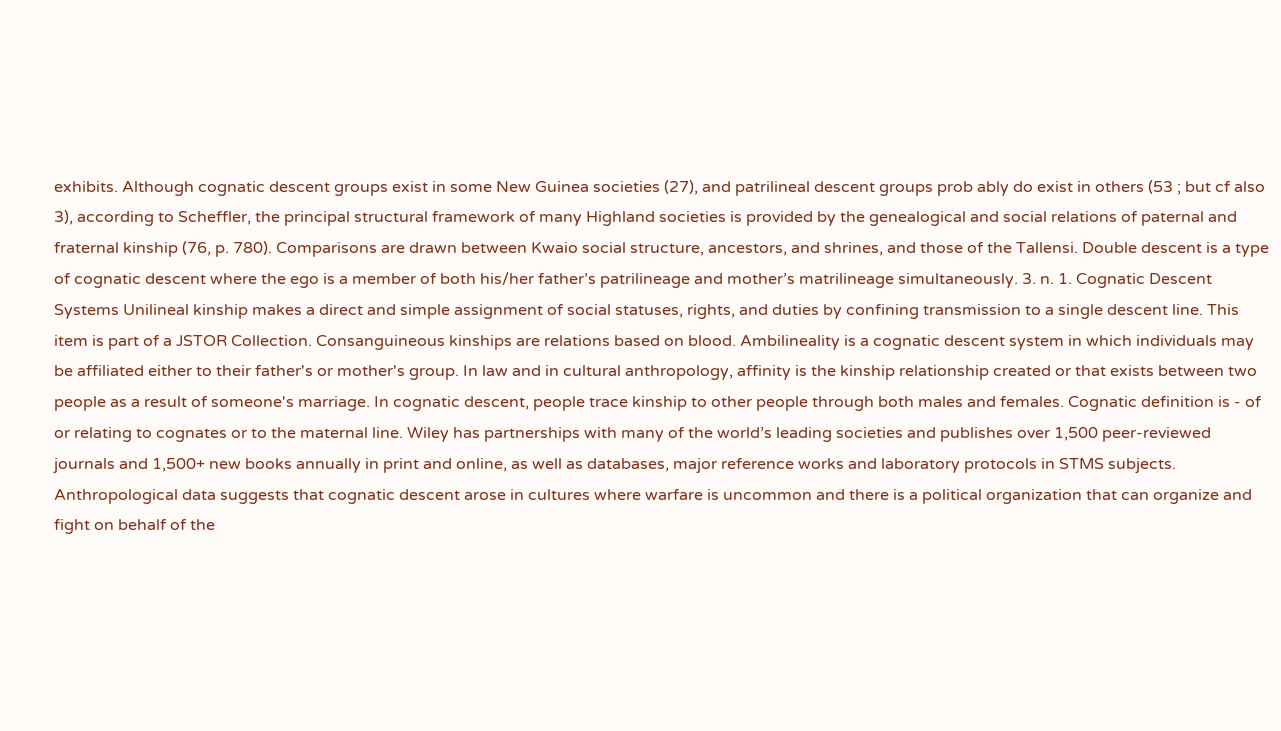exhibits. Although cognatic descent groups exist in some New Guinea societies (27), and patrilineal descent groups prob ably do exist in others (53 ; but cf also 3), according to Scheffler, the principal structural framework of many Highland societies is provided by the genealogical and social relations of paternal and fraternal kinship (76, p. 780). Comparisons are drawn between Kwaio social structure, ancestors, and shrines, and those of the Tallensi. Double descent is a type of cognatic descent where the ego is a member of both his/her father’s patrilineage and mother’s matrilineage simultaneously. 3. n. 1. Cognatic Descent Systems Unilineal kinship makes a direct and simple assignment of social statuses, rights, and duties by confining transmission to a single descent line. This item is part of a JSTOR Collection. Consanguineous kinships are relations based on blood. Ambilineality is a cognatic descent system in which individuals may be affiliated either to their father's or mother's group. In law and in cultural anthropology, affinity is the kinship relationship created or that exists between two people as a result of someone's marriage. In cognatic descent, people trace kinship to other people through both males and females. Cognatic definition is - of or relating to cognates or to the maternal line. Wiley has partnerships with many of the world’s leading societies and publishes over 1,500 peer-reviewed journals and 1,500+ new books annually in print and online, as well as databases, major reference works and laboratory protocols in STMS subjects. Anthropological data suggests that cognatic descent arose in cultures where warfare is uncommon and there is a political organization that can organize and fight on behalf of the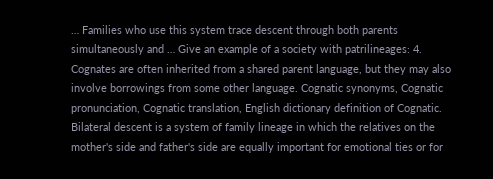… Families who use this system trace descent through both parents simultaneously and … Give an example of a society with patrilineages: 4. Cognates are often inherited from a shared parent language, but they may also involve borrowings from some other language. Cognatic synonyms, Cognatic pronunciation, Cognatic translation, English dictionary definition of Cognatic. Bilateral descent is a system of family lineage in which the relatives on the mother's side and father's side are equally important for emotional ties or for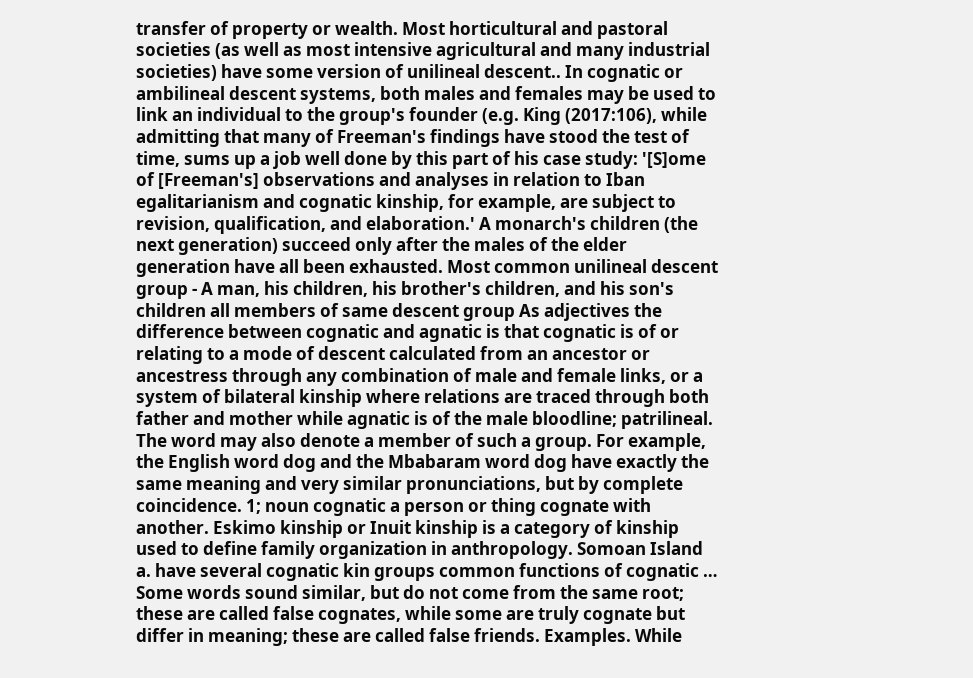transfer of property or wealth. Most horticultural and pastoral societies (as well as most intensive agricultural and many industrial societies) have some version of unilineal descent.. In cognatic or ambilineal descent systems, both males and females may be used to link an individual to the group's founder (e.g. King (2017:106), while admitting that many of Freeman's findings have stood the test of time, sums up a job well done by this part of his case study: '[S]ome of [Freeman's] observations and analyses in relation to Iban egalitarianism and cognatic kinship, for example, are subject to revision, qualification, and elaboration.' A monarch's children (the next generation) succeed only after the males of the elder generation have all been exhausted. Most common unilineal descent group - A man, his children, his brother's children, and his son's children all members of same descent group As adjectives the difference between cognatic and agnatic is that cognatic is of or relating to a mode of descent calculated from an ancestor or ancestress through any combination of male and female links, or a system of bilateral kinship where relations are traced through both father and mother while agnatic is of the male bloodline; patrilineal. The word may also denote a member of such a group. For example, the English word dog and the Mbabaram word dog have exactly the same meaning and very similar pronunciations, but by complete coincidence. 1; noun cognatic a person or thing cognate with another. Eskimo kinship or Inuit kinship is a category of kinship used to define family organization in anthropology. Somoan Island a. have several cognatic kin groups common functions of cognatic … Some words sound similar, but do not come from the same root; these are called false cognates, while some are truly cognate but differ in meaning; these are called false friends. Examples. While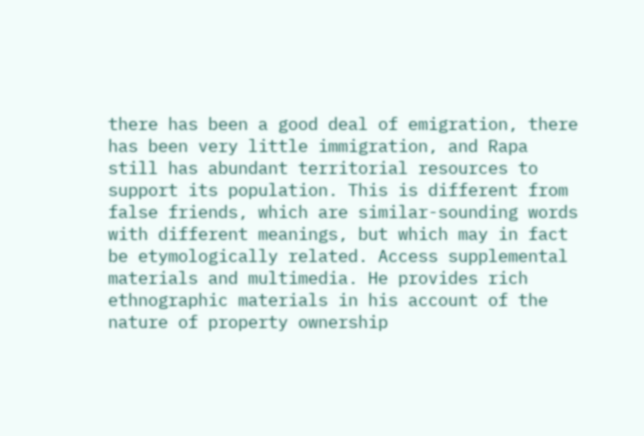there has been a good deal of emigration, there has been very little immigration, and Rapa still has abundant territorial resources to support its population. This is different from false friends, which are similar-sounding words with different meanings, but which may in fact be etymologically related. Access supplemental materials and multimedia. He provides rich ethnographic materials in his account of the nature of property ownership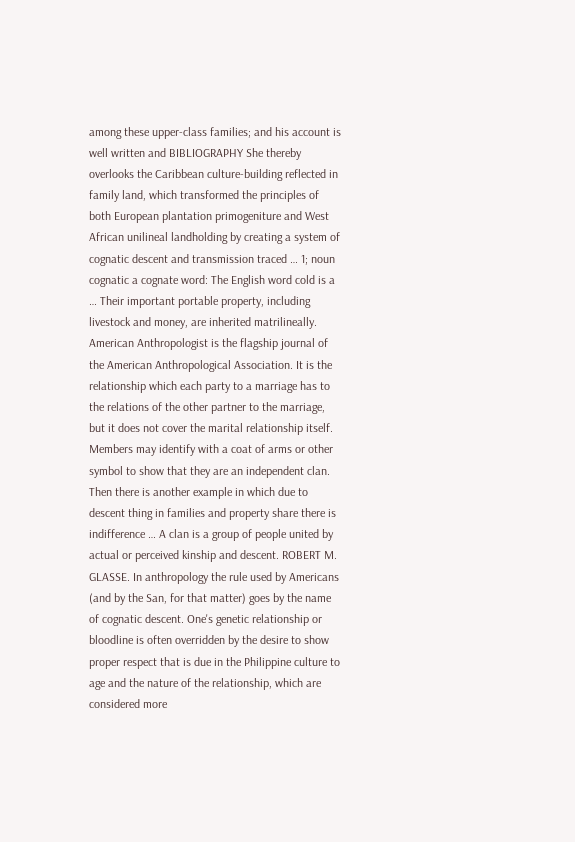among these upper-class families; and his account is well written and BIBLIOGRAPHY She thereby overlooks the Caribbean culture-building reflected in family land, which transformed the principles of both European plantation primogeniture and West African unilineal landholding by creating a system of cognatic descent and transmission traced … 1; noun cognatic a cognate word: The English word cold is a … Their important portable property, including livestock and money, are inherited matrilineally. American Anthropologist is the flagship journal of the American Anthropological Association. It is the relationship which each party to a marriage has to the relations of the other partner to the marriage, but it does not cover the marital relationship itself. Members may identify with a coat of arms or other symbol to show that they are an independent clan. Then there is another example in which due to descent thing in families and property share there is indifference … A clan is a group of people united by actual or perceived kinship and descent. ROBERT M. GLASSE. In anthropology the rule used by Americans (and by the San, for that matter) goes by the name of cognatic descent. One's genetic relationship or bloodline is often overridden by the desire to show proper respect that is due in the Philippine culture to age and the nature of the relationship, which are considered more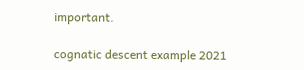important.

cognatic descent example 2021